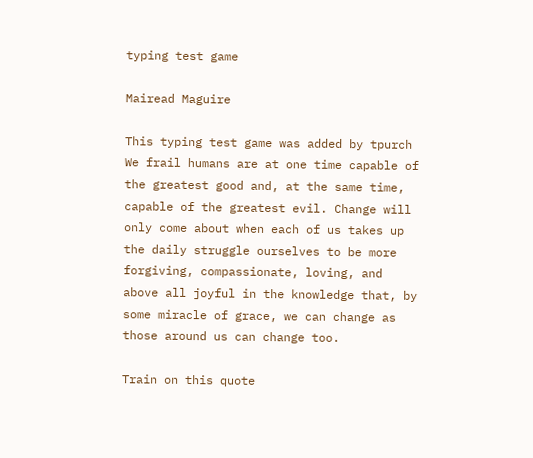typing test game

Mairead Maguire

This typing test game was added by tpurch
We frail humans are at one time capable of the greatest good and, at the same time, capable of the greatest evil. Change will only come about when each of us takes up the daily struggle ourselves to be more forgiving, compassionate, loving, and above all joyful in the knowledge that, by some miracle of grace, we can change as those around us can change too.

Train on this quote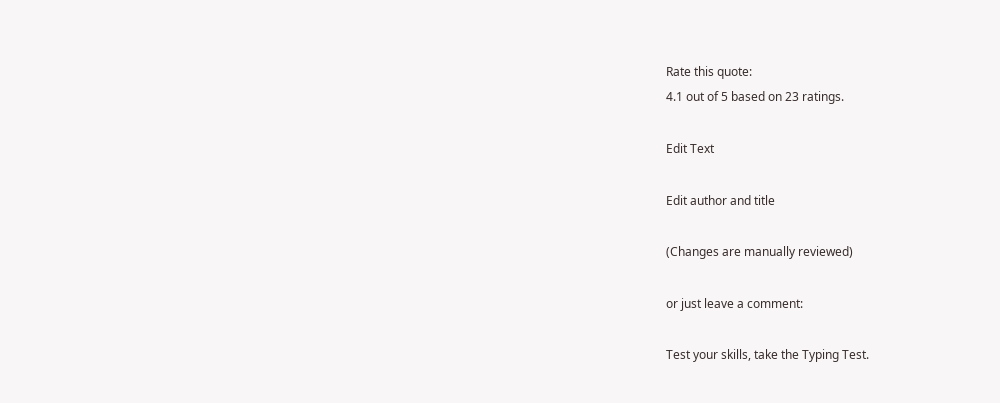Rate this quote:
4.1 out of 5 based on 23 ratings.

Edit Text

Edit author and title

(Changes are manually reviewed)

or just leave a comment:

Test your skills, take the Typing Test.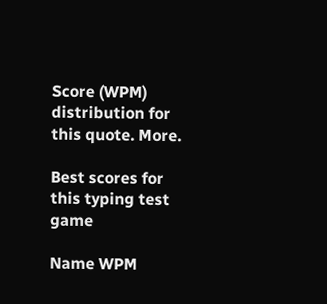Score (WPM) distribution for this quote. More.

Best scores for this typing test game

Name WPM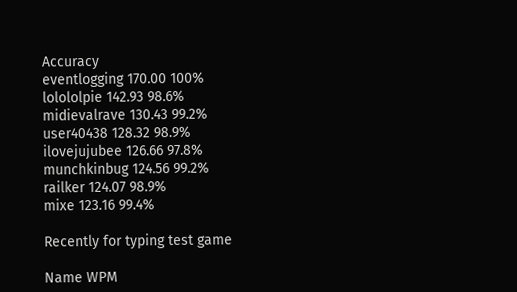Accuracy
eventlogging 170.00 100%
lolololpie 142.93 98.6%
midievalrave 130.43 99.2%
user40438 128.32 98.9%
ilovejujubee 126.66 97.8%
munchkinbug 124.56 99.2%
railker 124.07 98.9%
mixe 123.16 99.4%

Recently for typing test game

Name WPM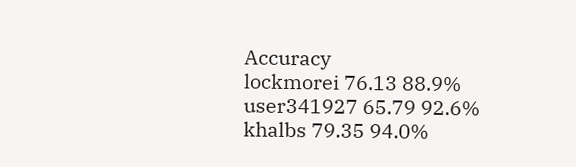Accuracy
lockmorei 76.13 88.9%
user341927 65.79 92.6%
khalbs 79.35 94.0%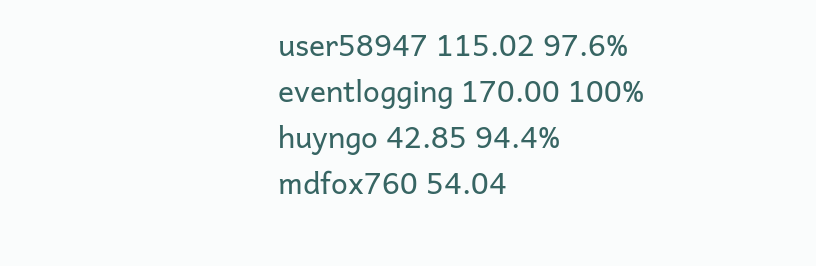user58947 115.02 97.6%
eventlogging 170.00 100%
huyngo 42.85 94.4%
mdfox760 54.04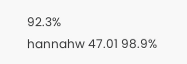92.3%
hannahw 47.01 98.9%